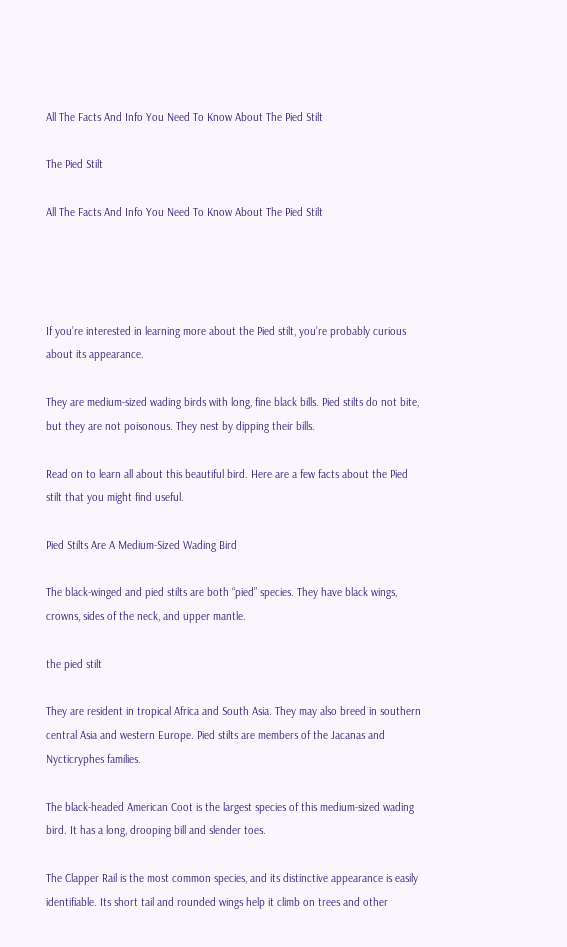All The Facts And Info You Need To Know About The Pied Stilt

The Pied Stilt

All The Facts And Info You Need To Know About The Pied Stilt




If you’re interested in learning more about the Pied stilt, you’re probably curious about its appearance.

They are medium-sized wading birds with long, fine black bills. Pied stilts do not bite, but they are not poisonous. They nest by dipping their bills.

Read on to learn all about this beautiful bird. Here are a few facts about the Pied stilt that you might find useful.

Pied Stilts Are A Medium-Sized Wading Bird

The black-winged and pied stilts are both “pied” species. They have black wings, crowns, sides of the neck, and upper mantle.

the pied stilt

They are resident in tropical Africa and South Asia. They may also breed in southern central Asia and western Europe. Pied stilts are members of the Jacanas and Nycticryphes families.

The black-headed American Coot is the largest species of this medium-sized wading bird. It has a long, drooping bill and slender toes.

The Clapper Rail is the most common species, and its distinctive appearance is easily identifiable. Its short tail and rounded wings help it climb on trees and other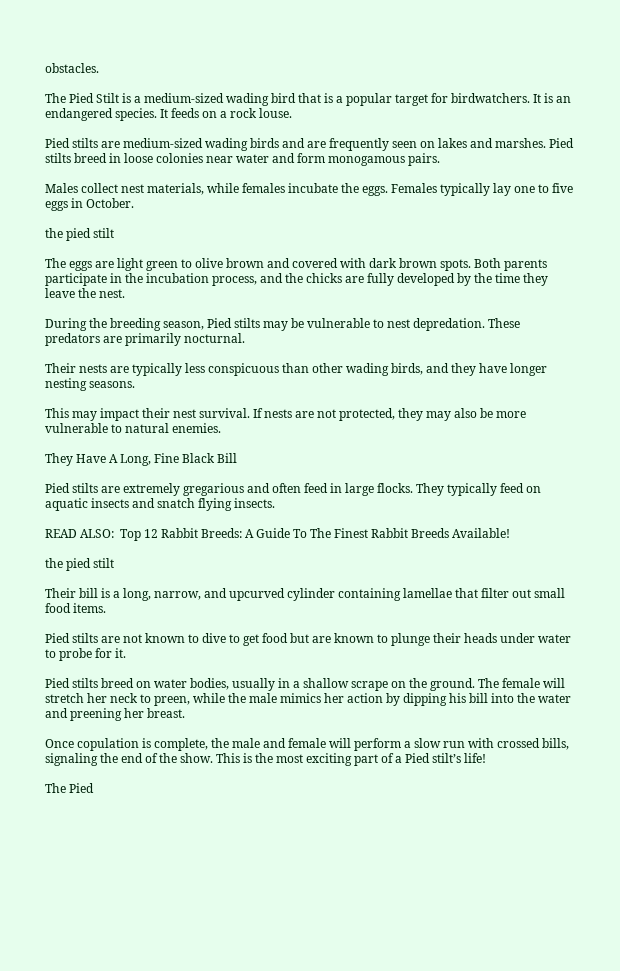obstacles.

The Pied Stilt is a medium-sized wading bird that is a popular target for birdwatchers. It is an endangered species. It feeds on a rock louse.

Pied stilts are medium-sized wading birds and are frequently seen on lakes and marshes. Pied stilts breed in loose colonies near water and form monogamous pairs.

Males collect nest materials, while females incubate the eggs. Females typically lay one to five eggs in October.

the pied stilt

The eggs are light green to olive brown and covered with dark brown spots. Both parents participate in the incubation process, and the chicks are fully developed by the time they leave the nest.

During the breeding season, Pied stilts may be vulnerable to nest depredation. These predators are primarily nocturnal.

Their nests are typically less conspicuous than other wading birds, and they have longer nesting seasons.

This may impact their nest survival. If nests are not protected, they may also be more vulnerable to natural enemies.

They Have A Long, Fine Black Bill

Pied stilts are extremely gregarious and often feed in large flocks. They typically feed on aquatic insects and snatch flying insects.

READ ALSO:  Top 12 Rabbit Breeds: A Guide To The Finest Rabbit Breeds Available!

the pied stilt

Their bill is a long, narrow, and upcurved cylinder containing lamellae that filter out small food items.

Pied stilts are not known to dive to get food but are known to plunge their heads under water to probe for it.

Pied stilts breed on water bodies, usually in a shallow scrape on the ground. The female will stretch her neck to preen, while the male mimics her action by dipping his bill into the water and preening her breast.

Once copulation is complete, the male and female will perform a slow run with crossed bills, signaling the end of the show. This is the most exciting part of a Pied stilt’s life!

The Pied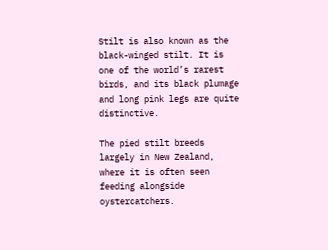Stilt is also known as the black-winged stilt. It is one of the world’s rarest birds, and its black plumage and long pink legs are quite distinctive.

The pied stilt breeds largely in New Zealand, where it is often seen feeding alongside oystercatchers.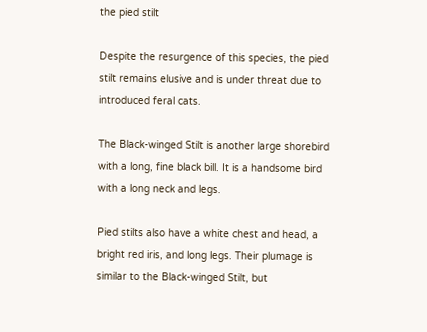the pied stilt

Despite the resurgence of this species, the pied stilt remains elusive and is under threat due to introduced feral cats.

The Black-winged Stilt is another large shorebird with a long, fine black bill. It is a handsome bird with a long neck and legs.

Pied stilts also have a white chest and head, a bright red iris, and long legs. Their plumage is similar to the Black-winged Stilt, but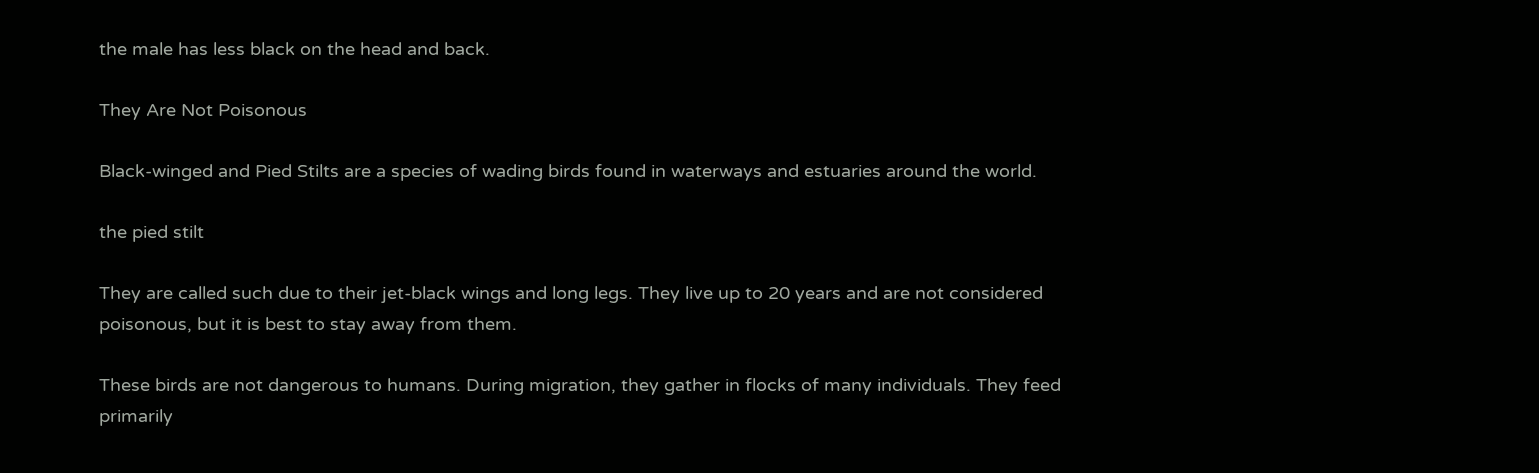the male has less black on the head and back.

They Are Not Poisonous

Black-winged and Pied Stilts are a species of wading birds found in waterways and estuaries around the world.

the pied stilt

They are called such due to their jet-black wings and long legs. They live up to 20 years and are not considered poisonous, but it is best to stay away from them.

These birds are not dangerous to humans. During migration, they gather in flocks of many individuals. They feed primarily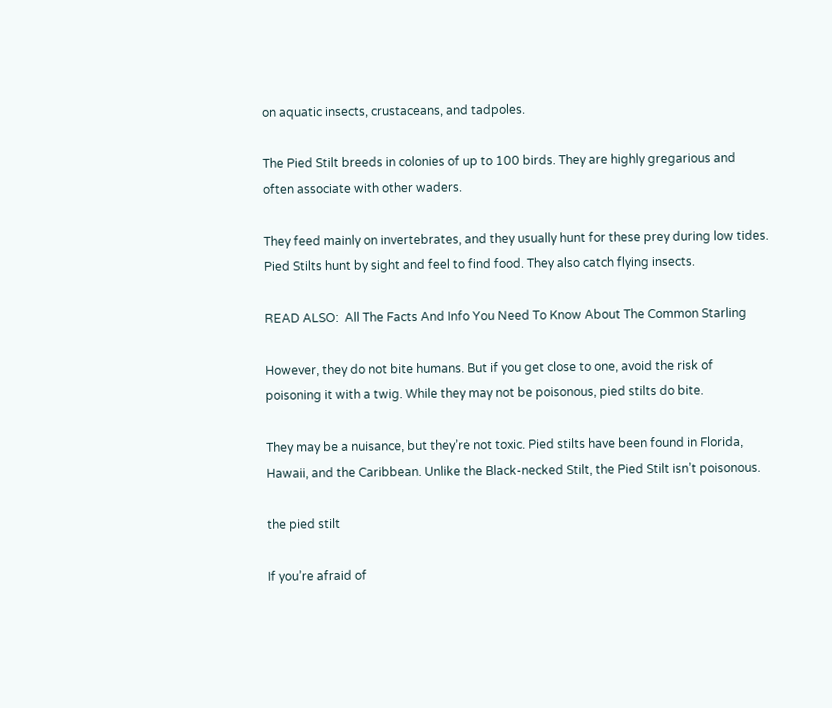on aquatic insects, crustaceans, and tadpoles.

The Pied Stilt breeds in colonies of up to 100 birds. They are highly gregarious and often associate with other waders.

They feed mainly on invertebrates, and they usually hunt for these prey during low tides. Pied Stilts hunt by sight and feel to find food. They also catch flying insects.

READ ALSO:  All The Facts And Info You Need To Know About The Common Starling

However, they do not bite humans. But if you get close to one, avoid the risk of poisoning it with a twig. While they may not be poisonous, pied stilts do bite.

They may be a nuisance, but they’re not toxic. Pied stilts have been found in Florida, Hawaii, and the Caribbean. Unlike the Black-necked Stilt, the Pied Stilt isn’t poisonous.

the pied stilt

If you’re afraid of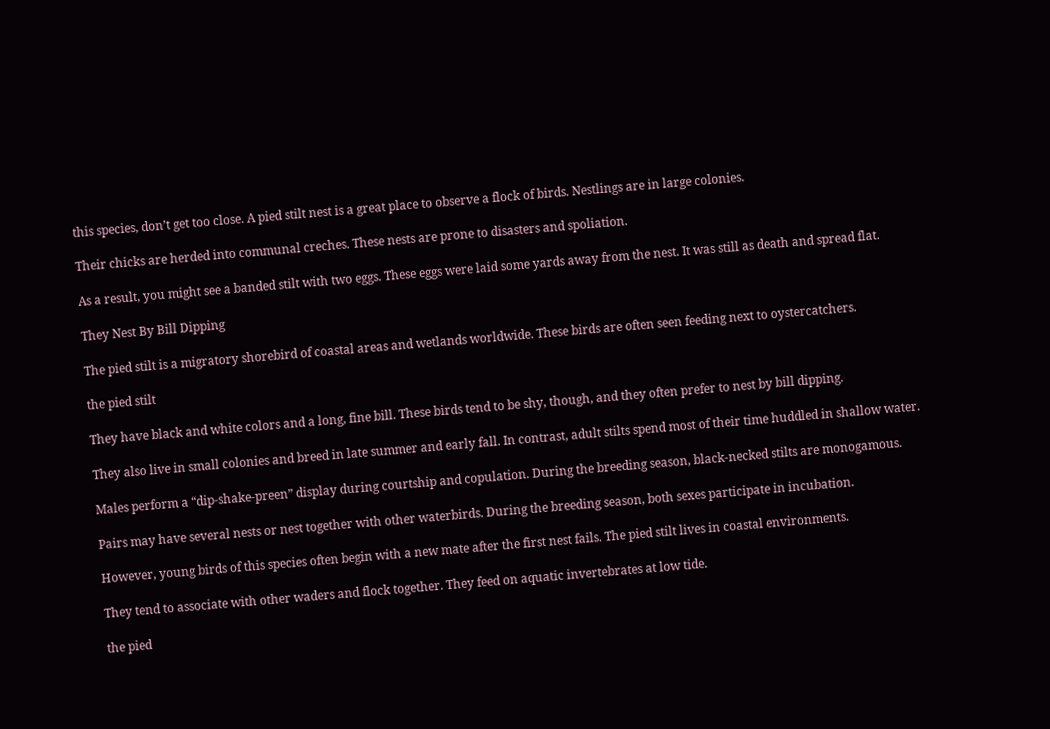this species, don’t get too close. A pied stilt nest is a great place to observe a flock of birds. Nestlings are in large colonies.

Their chicks are herded into communal creches. These nests are prone to disasters and spoliation.

As a result, you might see a banded stilt with two eggs. These eggs were laid some yards away from the nest. It was still as death and spread flat.

They Nest By Bill Dipping

The pied stilt is a migratory shorebird of coastal areas and wetlands worldwide. These birds are often seen feeding next to oystercatchers.

the pied stilt

They have black and white colors and a long, fine bill. These birds tend to be shy, though, and they often prefer to nest by bill dipping.

They also live in small colonies and breed in late summer and early fall. In contrast, adult stilts spend most of their time huddled in shallow water.

Males perform a “dip-shake-preen” display during courtship and copulation. During the breeding season, black-necked stilts are monogamous.

Pairs may have several nests or nest together with other waterbirds. During the breeding season, both sexes participate in incubation.

However, young birds of this species often begin with a new mate after the first nest fails. The pied stilt lives in coastal environments.

They tend to associate with other waders and flock together. They feed on aquatic invertebrates at low tide.

the pied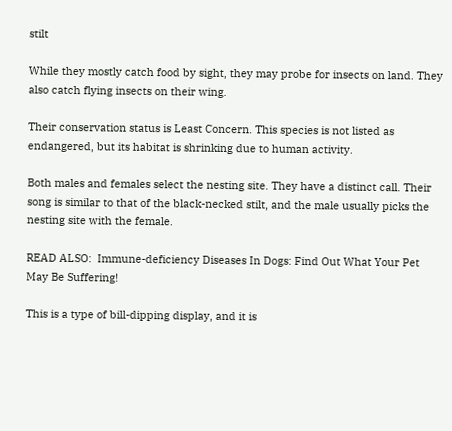stilt

While they mostly catch food by sight, they may probe for insects on land. They also catch flying insects on their wing.

Their conservation status is Least Concern. This species is not listed as endangered, but its habitat is shrinking due to human activity.

Both males and females select the nesting site. They have a distinct call. Their song is similar to that of the black-necked stilt, and the male usually picks the nesting site with the female.

READ ALSO:  Immune-deficiency Diseases In Dogs: Find Out What Your Pet May Be Suffering!

This is a type of bill-dipping display, and it is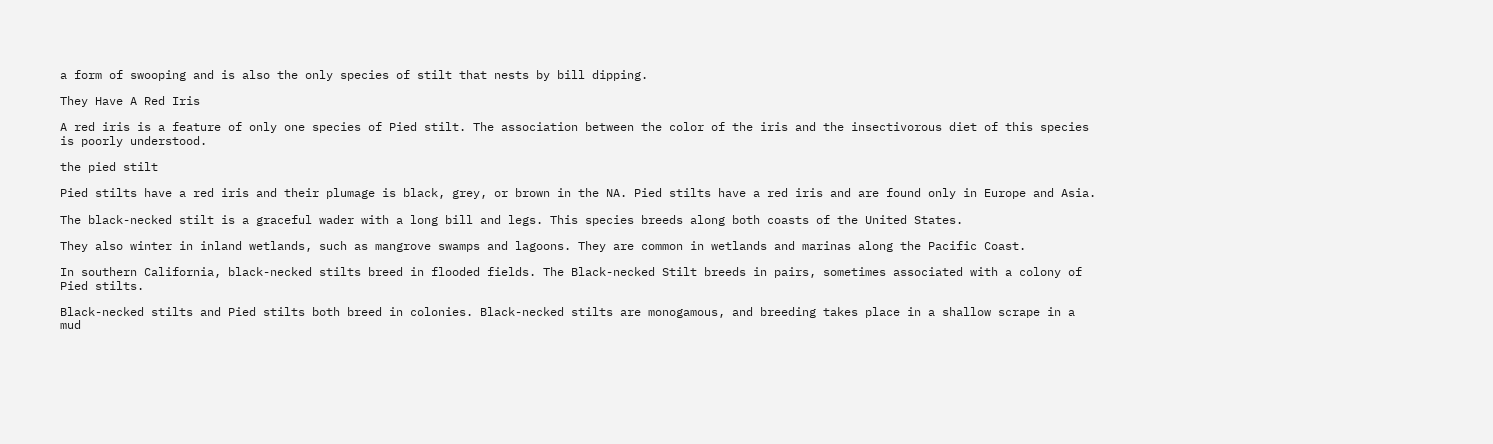a form of swooping and is also the only species of stilt that nests by bill dipping.

They Have A Red Iris

A red iris is a feature of only one species of Pied stilt. The association between the color of the iris and the insectivorous diet of this species is poorly understood.

the pied stilt

Pied stilts have a red iris and their plumage is black, grey, or brown in the NA. Pied stilts have a red iris and are found only in Europe and Asia.

The black-necked stilt is a graceful wader with a long bill and legs. This species breeds along both coasts of the United States.

They also winter in inland wetlands, such as mangrove swamps and lagoons. They are common in wetlands and marinas along the Pacific Coast.

In southern California, black-necked stilts breed in flooded fields. The Black-necked Stilt breeds in pairs, sometimes associated with a colony of Pied stilts.

Black-necked stilts and Pied stilts both breed in colonies. Black-necked stilts are monogamous, and breeding takes place in a shallow scrape in a mud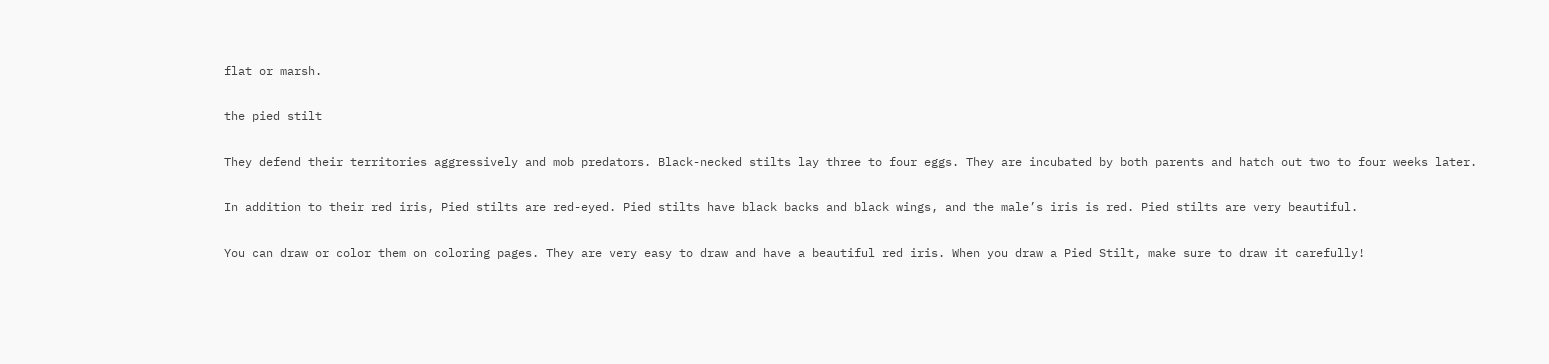flat or marsh.

the pied stilt

They defend their territories aggressively and mob predators. Black-necked stilts lay three to four eggs. They are incubated by both parents and hatch out two to four weeks later.

In addition to their red iris, Pied stilts are red-eyed. Pied stilts have black backs and black wings, and the male’s iris is red. Pied stilts are very beautiful.

You can draw or color them on coloring pages. They are very easy to draw and have a beautiful red iris. When you draw a Pied Stilt, make sure to draw it carefully!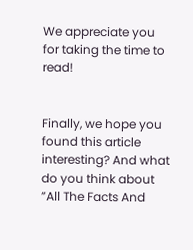We appreciate you for taking the time to read!


Finally, we hope you found this article interesting? And what do you think about ”All The Facts And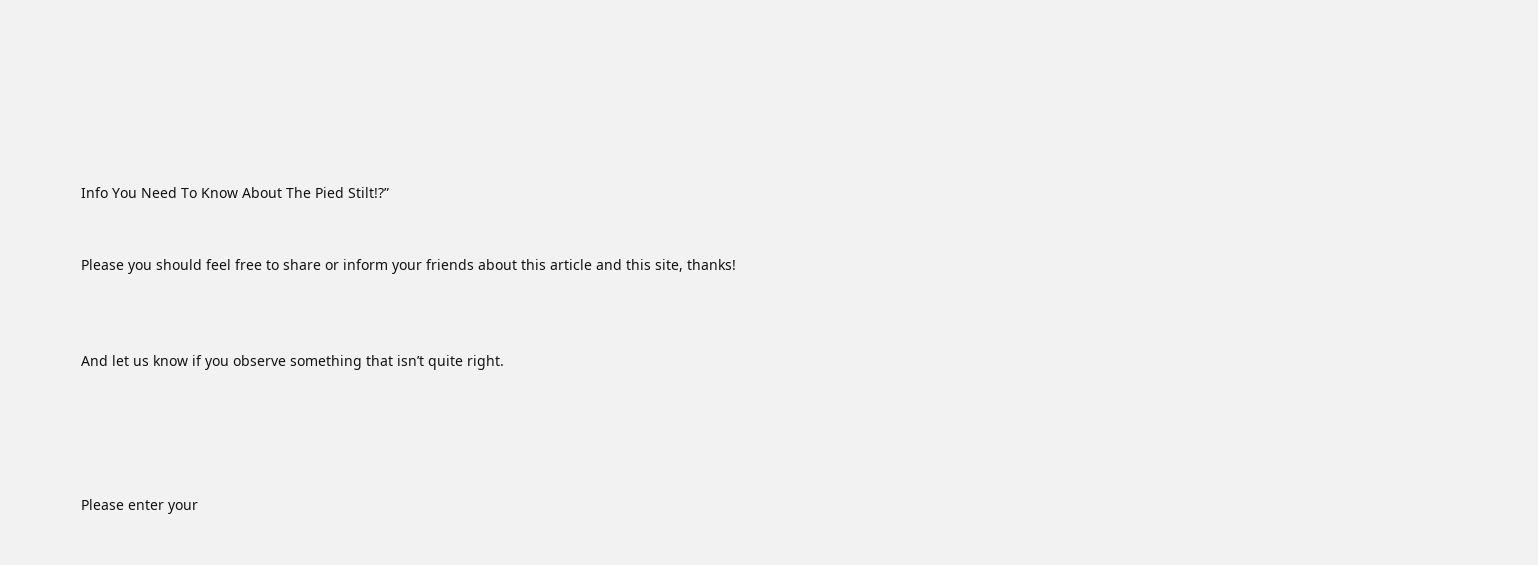Info You Need To Know About The Pied Stilt!?”


Please you should feel free to share or inform your friends about this article and this site, thanks!



And let us know if you observe something that isn’t quite right.





Please enter your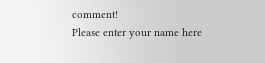comment!
Please enter your name here